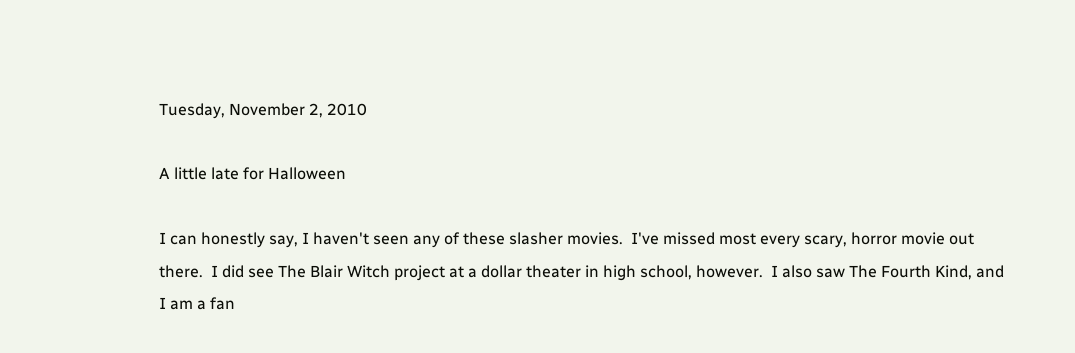Tuesday, November 2, 2010

A little late for Halloween

I can honestly say, I haven't seen any of these slasher movies.  I've missed most every scary, horror movie out there.  I did see The Blair Witch project at a dollar theater in high school, however.  I also saw The Fourth Kind, and I am a fan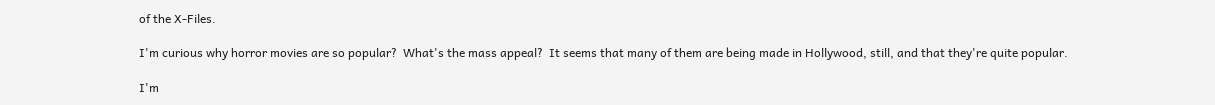of the X-Files.

I'm curious why horror movies are so popular?  What's the mass appeal?  It seems that many of them are being made in Hollywood, still, and that they're quite popular.

I'm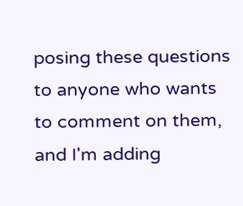posing these questions to anyone who wants to comment on them, and I'm adding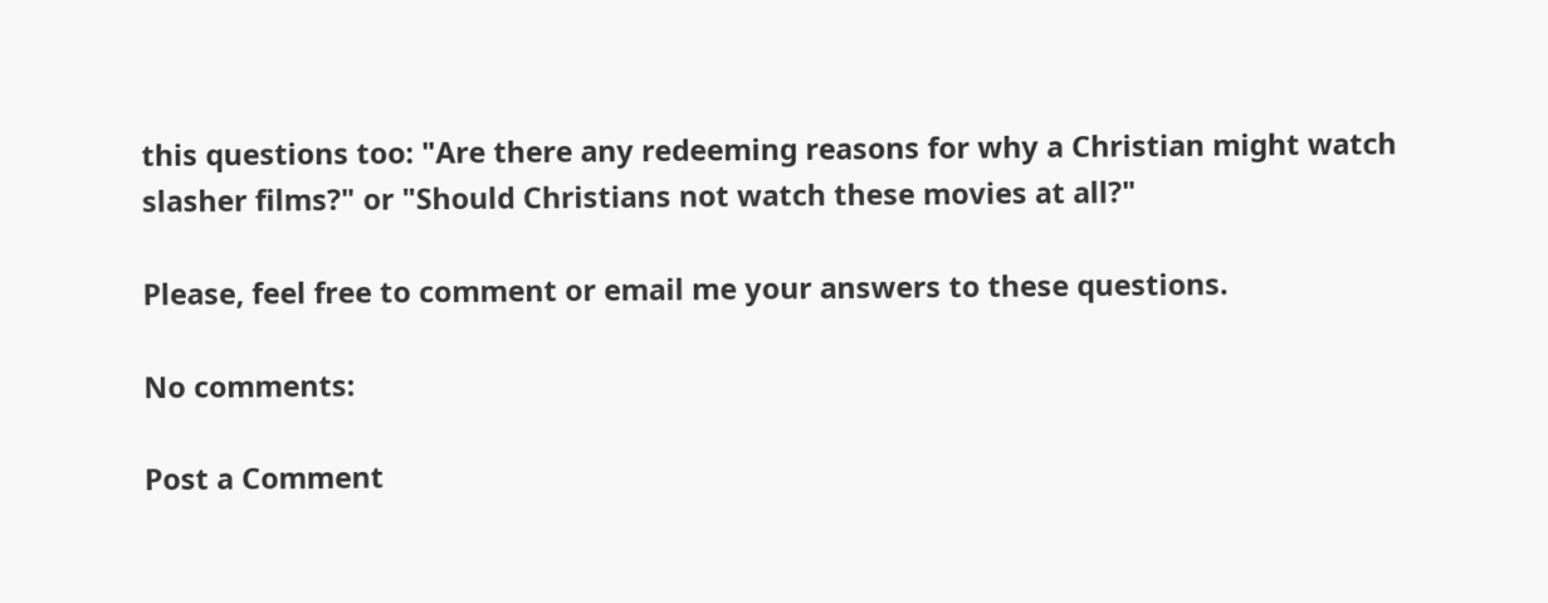this questions too: "Are there any redeeming reasons for why a Christian might watch slasher films?" or "Should Christians not watch these movies at all?"

Please, feel free to comment or email me your answers to these questions.

No comments:

Post a Comment